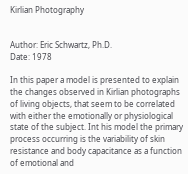Kirlian Photography


Author: Eric Schwartz, Ph.D.
Date: 1978

In this paper a model is presented to explain the changes observed in Kirlian photographs of living objects, that seem to be correlated with either the emotionally or physiological state of the subject. Int his model the primary process occurring is the variability of skin resistance and body capacitance as a function of emotional and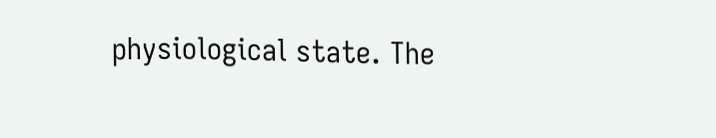physiological state. The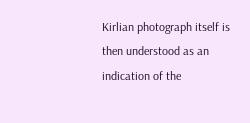Kirlian photograph itself is then understood as an indication of the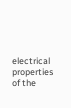electrical properties of the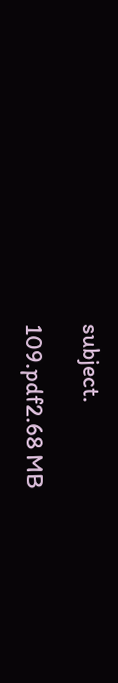subject.

109.pdf2.68 MB